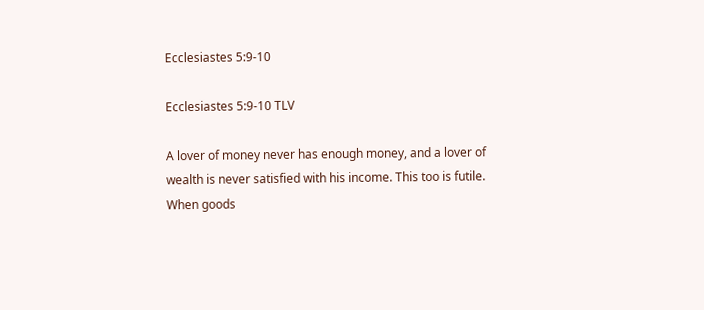Ecclesiastes 5:9-10

Ecclesiastes 5:9-10 TLV

A lover of money never has enough money, and a lover of wealth is never satisfied with his income. This too is futile. When goods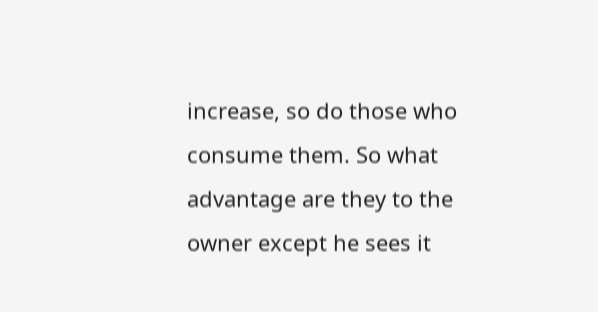increase, so do those who consume them. So what advantage are they to the owner except he sees it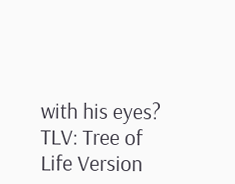with his eyes?
TLV: Tree of Life Version